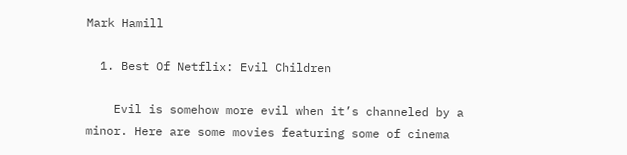Mark Hamill

  1. Best Of Netflix: Evil Children

    Evil is somehow more evil when it’s channeled by a minor. Here are some movies featuring some of cinema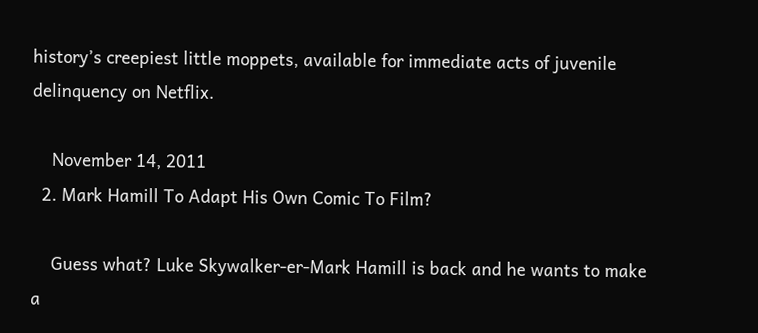history’s creepiest little moppets, available for immediate acts of juvenile delinquency on Netflix.

    November 14, 2011
  2. Mark Hamill To Adapt His Own Comic To Film?

    Guess what? Luke Skywalker-er-Mark Hamill is back and he wants to make a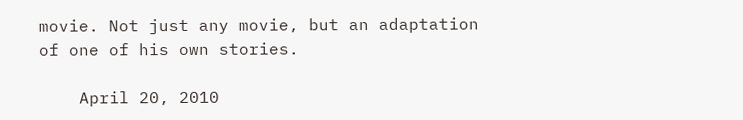movie. Not just any movie, but an adaptation of one of his own stories.

    April 20, 2010